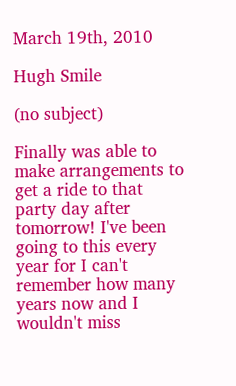March 19th, 2010

Hugh Smile

(no subject)

Finally was able to make arrangements to get a ride to that party day after tomorrow! I've been going to this every year for I can't remember how many years now and I wouldn't miss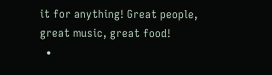it for anything! Great people, great music, great food!
  •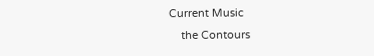Current Music
    the Contours